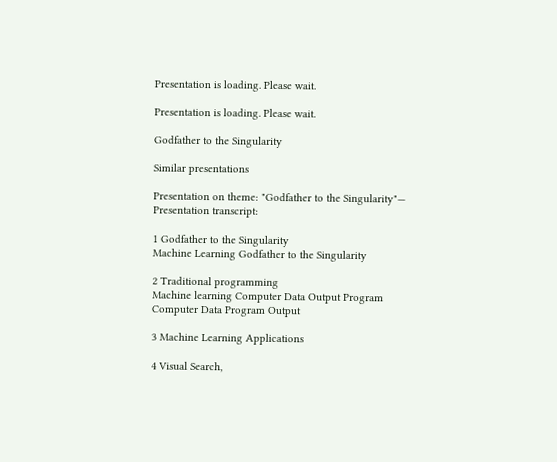Presentation is loading. Please wait.

Presentation is loading. Please wait.

Godfather to the Singularity

Similar presentations

Presentation on theme: "Godfather to the Singularity"— Presentation transcript:

1 Godfather to the Singularity
Machine Learning Godfather to the Singularity

2 Traditional programming
Machine learning Computer Data Output Program Computer Data Program Output

3 Machine Learning Applications

4 Visual Search,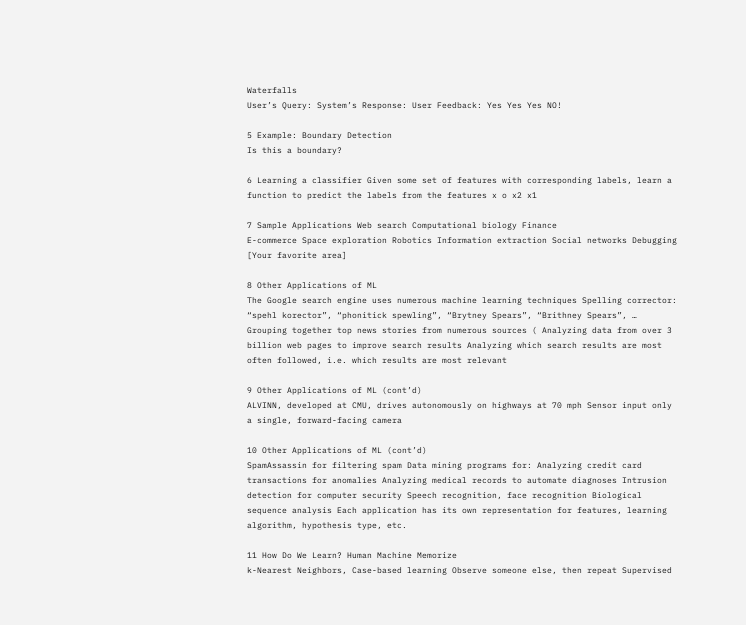Waterfalls
User’s Query: System’s Response: User Feedback: Yes Yes Yes NO!

5 Example: Boundary Detection
Is this a boundary?

6 Learning a classifier Given some set of features with corresponding labels, learn a function to predict the labels from the features x o x2 x1

7 Sample Applications Web search Computational biology Finance
E-commerce Space exploration Robotics Information extraction Social networks Debugging [Your favorite area]

8 Other Applications of ML
The Google search engine uses numerous machine learning techniques Spelling corrector: “spehl korector”, “phonitick spewling”, “Brytney Spears”, “Brithney Spears”, … Grouping together top news stories from numerous sources ( Analyzing data from over 3 billion web pages to improve search results Analyzing which search results are most often followed, i.e. which results are most relevant

9 Other Applications of ML (cont’d)
ALVINN, developed at CMU, drives autonomously on highways at 70 mph Sensor input only a single, forward-facing camera

10 Other Applications of ML (cont’d)
SpamAssassin for filtering spam Data mining programs for: Analyzing credit card transactions for anomalies Analyzing medical records to automate diagnoses Intrusion detection for computer security Speech recognition, face recognition Biological sequence analysis Each application has its own representation for features, learning algorithm, hypothesis type, etc.

11 How Do We Learn? Human Machine Memorize
k-Nearest Neighbors, Case-based learning Observe someone else, then repeat Supervised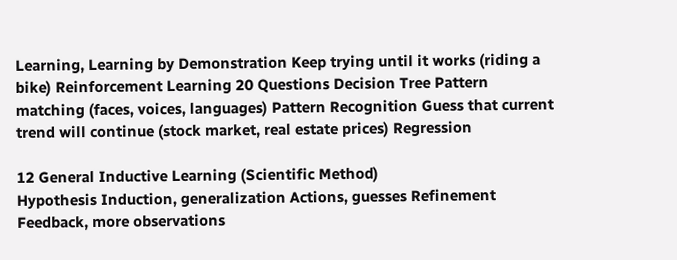Learning, Learning by Demonstration Keep trying until it works (riding a bike) Reinforcement Learning 20 Questions Decision Tree Pattern matching (faces, voices, languages) Pattern Recognition Guess that current trend will continue (stock market, real estate prices) Regression

12 General Inductive Learning (Scientific Method)
Hypothesis Induction, generalization Actions, guesses Refinement Feedback, more observations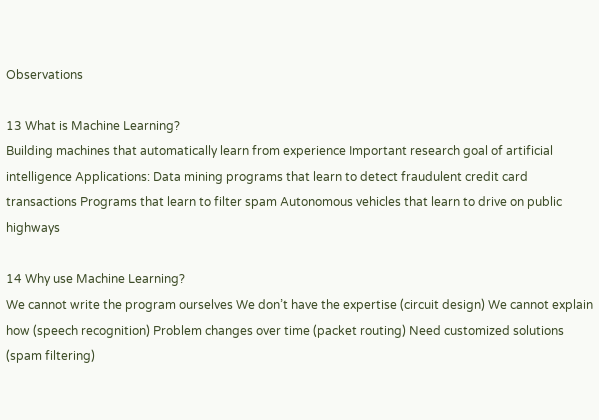Observations

13 What is Machine Learning?
Building machines that automatically learn from experience Important research goal of artificial intelligence Applications: Data mining programs that learn to detect fraudulent credit card transactions Programs that learn to filter spam Autonomous vehicles that learn to drive on public highways

14 Why use Machine Learning?
We cannot write the program ourselves We don’t have the expertise (circuit design) We cannot explain how (speech recognition) Problem changes over time (packet routing) Need customized solutions (spam filtering)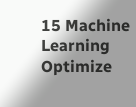15 Machine Learning Optimize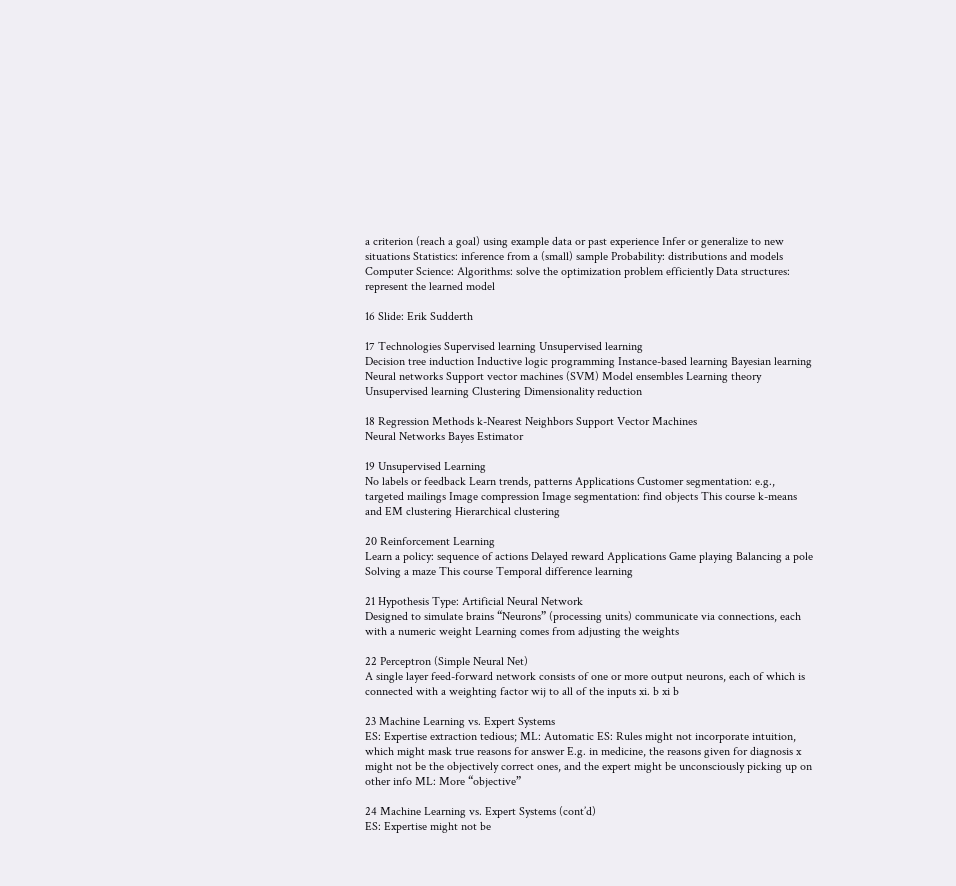a criterion (reach a goal) using example data or past experience Infer or generalize to new situations Statistics: inference from a (small) sample Probability: distributions and models Computer Science: Algorithms: solve the optimization problem efficiently Data structures: represent the learned model

16 Slide: Erik Sudderth

17 Technologies Supervised learning Unsupervised learning
Decision tree induction Inductive logic programming Instance-based learning Bayesian learning Neural networks Support vector machines (SVM) Model ensembles Learning theory Unsupervised learning Clustering Dimensionality reduction

18 Regression Methods k-Nearest Neighbors Support Vector Machines
Neural Networks Bayes Estimator

19 Unsupervised Learning
No labels or feedback Learn trends, patterns Applications Customer segmentation: e.g., targeted mailings Image compression Image segmentation: find objects This course k-means and EM clustering Hierarchical clustering

20 Reinforcement Learning
Learn a policy: sequence of actions Delayed reward Applications Game playing Balancing a pole Solving a maze This course Temporal difference learning

21 Hypothesis Type: Artificial Neural Network
Designed to simulate brains “Neurons” (processing units) communicate via connections, each with a numeric weight Learning comes from adjusting the weights

22 Perceptron (Simple Neural Net)
A single layer feed-forward network consists of one or more output neurons, each of which is connected with a weighting factor wij to all of the inputs xi. b xi b

23 Machine Learning vs. Expert Systems
ES: Expertise extraction tedious; ML: Automatic ES: Rules might not incorporate intuition, which might mask true reasons for answer E.g. in medicine, the reasons given for diagnosis x might not be the objectively correct ones, and the expert might be unconsciously picking up on other info ML: More “objective”

24 Machine Learning vs. Expert Systems (cont’d)
ES: Expertise might not be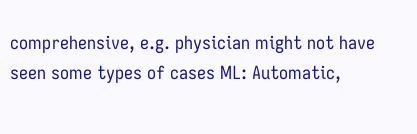comprehensive, e.g. physician might not have seen some types of cases ML: Automatic,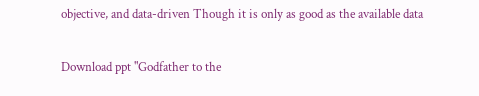objective, and data-driven Though it is only as good as the available data

Download ppt "Godfather to the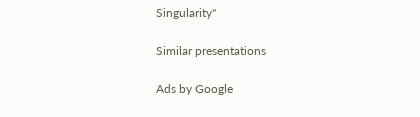Singularity"

Similar presentations

Ads by Google